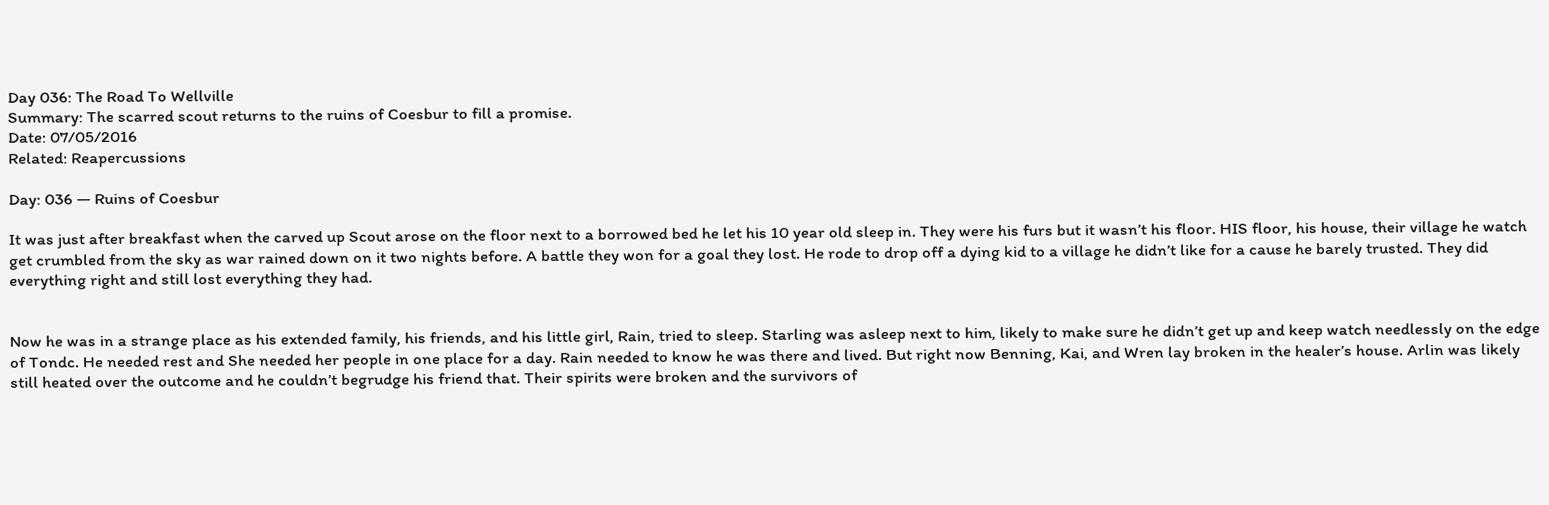Day 036: The Road To Wellville
Summary: The scarred scout returns to the ruins of Coesbur to fill a promise.
Date: 07/05/2016
Related: Reapercussions

Day: 036 — Ruins of Coesbur

It was just after breakfast when the carved up Scout arose on the floor next to a borrowed bed he let his 10 year old sleep in. They were his furs but it wasn’t his floor. HIS floor, his house, their village he watch get crumbled from the sky as war rained down on it two nights before. A battle they won for a goal they lost. He rode to drop off a dying kid to a village he didn’t like for a cause he barely trusted. They did everything right and still lost everything they had.


Now he was in a strange place as his extended family, his friends, and his little girl, Rain, tried to sleep. Starling was asleep next to him, likely to make sure he didn’t get up and keep watch needlessly on the edge of Tondc. He needed rest and She needed her people in one place for a day. Rain needed to know he was there and lived. But right now Benning, Kai, and Wren lay broken in the healer’s house. Arlin was likely still heated over the outcome and he couldn’t begrudge his friend that. Their spirits were broken and the survivors of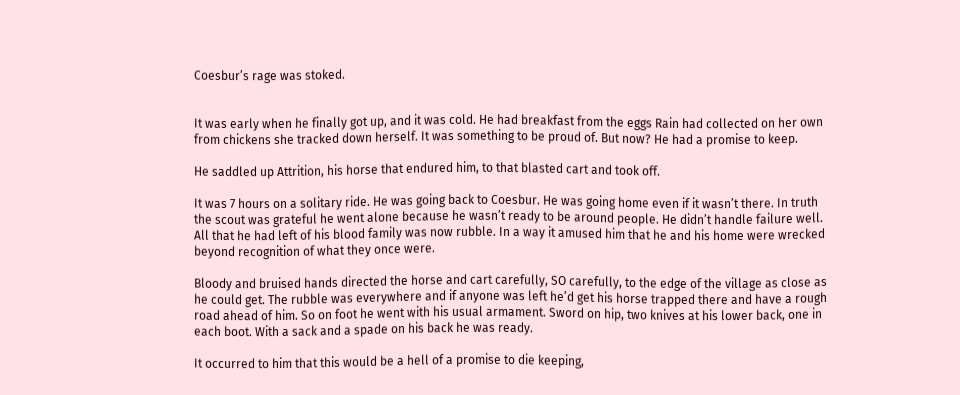Coesbur’s rage was stoked.


It was early when he finally got up, and it was cold. He had breakfast from the eggs Rain had collected on her own from chickens she tracked down herself. It was something to be proud of. But now? He had a promise to keep.

He saddled up Attrition, his horse that endured him, to that blasted cart and took off.

It was 7 hours on a solitary ride. He was going back to Coesbur. He was going home even if it wasn’t there. In truth the scout was grateful he went alone because he wasn’t ready to be around people. He didn’t handle failure well. All that he had left of his blood family was now rubble. In a way it amused him that he and his home were wrecked beyond recognition of what they once were.

Bloody and bruised hands directed the horse and cart carefully, SO carefully, to the edge of the village as close as he could get. The rubble was everywhere and if anyone was left he’d get his horse trapped there and have a rough road ahead of him. So on foot he went with his usual armament. Sword on hip, two knives at his lower back, one in each boot. With a sack and a spade on his back he was ready.

It occurred to him that this would be a hell of a promise to die keeping,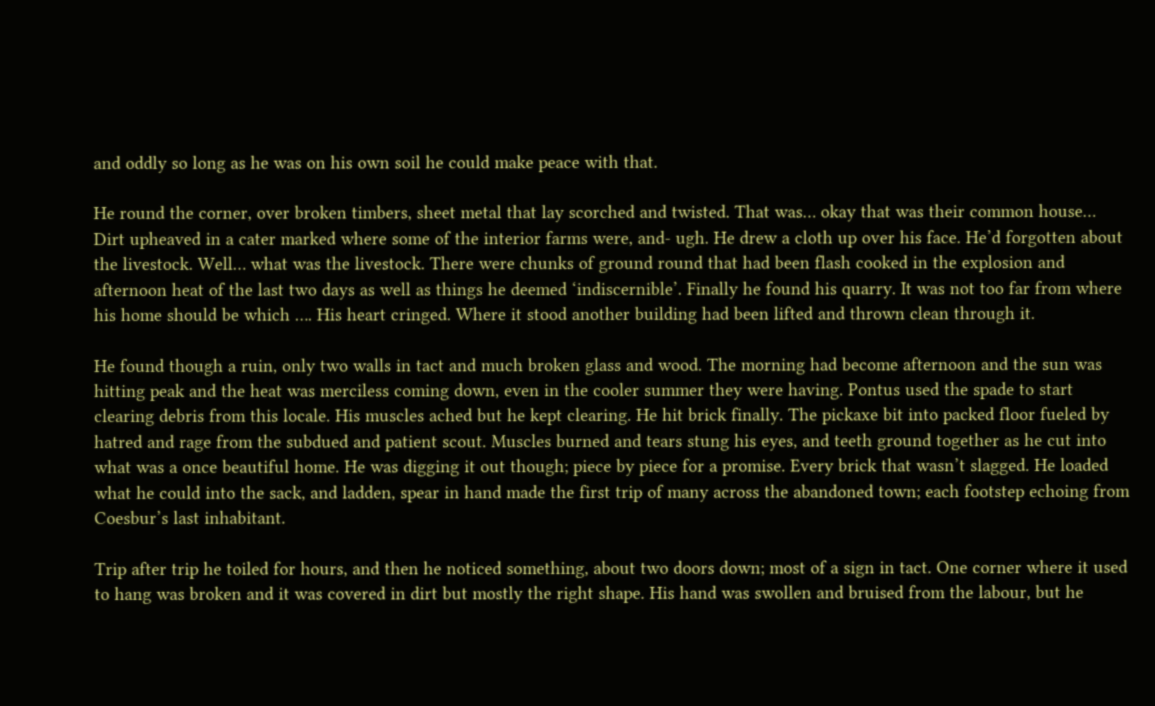and oddly so long as he was on his own soil he could make peace with that.

He round the corner, over broken timbers, sheet metal that lay scorched and twisted. That was… okay that was their common house… Dirt upheaved in a cater marked where some of the interior farms were, and- ugh. He drew a cloth up over his face. He’d forgotten about the livestock. Well… what was the livestock. There were chunks of ground round that had been flash cooked in the explosion and afternoon heat of the last two days as well as things he deemed ‘indiscernible’. Finally he found his quarry. It was not too far from where his home should be which …. His heart cringed. Where it stood another building had been lifted and thrown clean through it.

He found though a ruin, only two walls in tact and much broken glass and wood. The morning had become afternoon and the sun was hitting peak and the heat was merciless coming down, even in the cooler summer they were having. Pontus used the spade to start clearing debris from this locale. His muscles ached but he kept clearing. He hit brick finally. The pickaxe bit into packed floor fueled by hatred and rage from the subdued and patient scout. Muscles burned and tears stung his eyes, and teeth ground together as he cut into what was a once beautiful home. He was digging it out though; piece by piece for a promise. Every brick that wasn’t slagged. He loaded what he could into the sack, and ladden, spear in hand made the first trip of many across the abandoned town; each footstep echoing from Coesbur’s last inhabitant.

Trip after trip he toiled for hours, and then he noticed something, about two doors down; most of a sign in tact. One corner where it used to hang was broken and it was covered in dirt but mostly the right shape. His hand was swollen and bruised from the labour, but he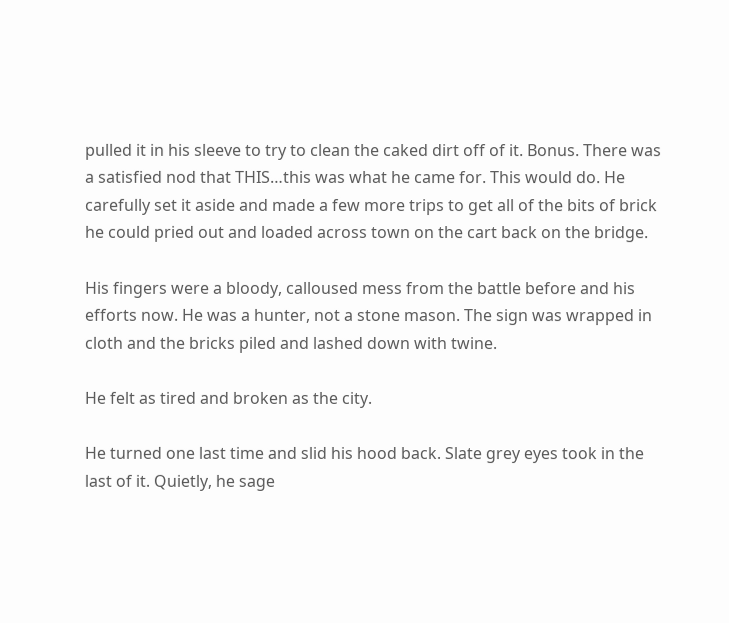pulled it in his sleeve to try to clean the caked dirt off of it. Bonus. There was a satisfied nod that THIS…this was what he came for. This would do. He carefully set it aside and made a few more trips to get all of the bits of brick he could pried out and loaded across town on the cart back on the bridge.

His fingers were a bloody, calloused mess from the battle before and his efforts now. He was a hunter, not a stone mason. The sign was wrapped in cloth and the bricks piled and lashed down with twine.

He felt as tired and broken as the city.

He turned one last time and slid his hood back. Slate grey eyes took in the last of it. Quietly, he sage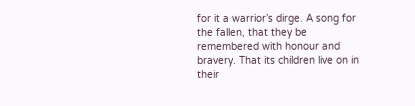for it a warrior’s dirge. A song for the fallen, that they be remembered with honour and bravery. That its children live on in their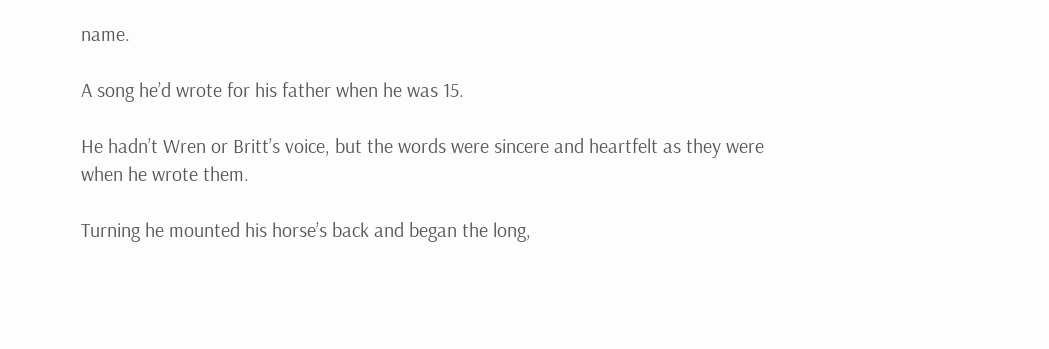name.

A song he’d wrote for his father when he was 15.

He hadn’t Wren or Britt’s voice, but the words were sincere and heartfelt as they were when he wrote them.

Turning he mounted his horse’s back and began the long,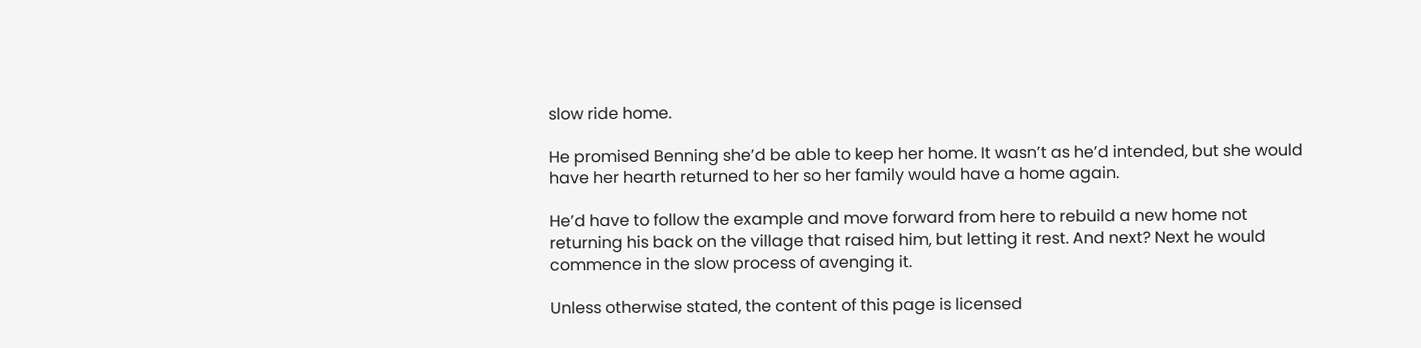slow ride home.

He promised Benning she’d be able to keep her home. It wasn’t as he’d intended, but she would have her hearth returned to her so her family would have a home again.

He’d have to follow the example and move forward from here to rebuild a new home not returning his back on the village that raised him, but letting it rest. And next? Next he would commence in the slow process of avenging it.

Unless otherwise stated, the content of this page is licensed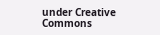under Creative Commons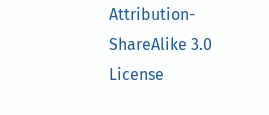Attribution-ShareAlike 3.0 License